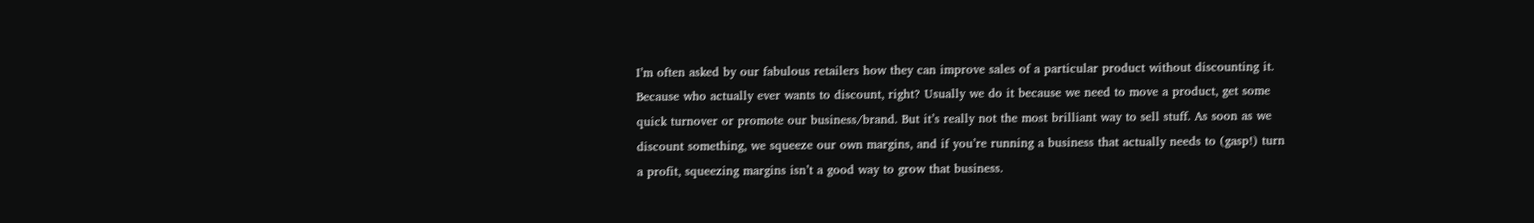I’m often asked by our fabulous retailers how they can improve sales of a particular product without discounting it. Because who actually ever wants to discount, right? Usually we do it because we need to move a product, get some quick turnover or promote our business/brand. But it’s really not the most brilliant way to sell stuff. As soon as we discount something, we squeeze our own margins, and if you’re running a business that actually needs to (gasp!) turn a profit, squeezing margins isn’t a good way to grow that business.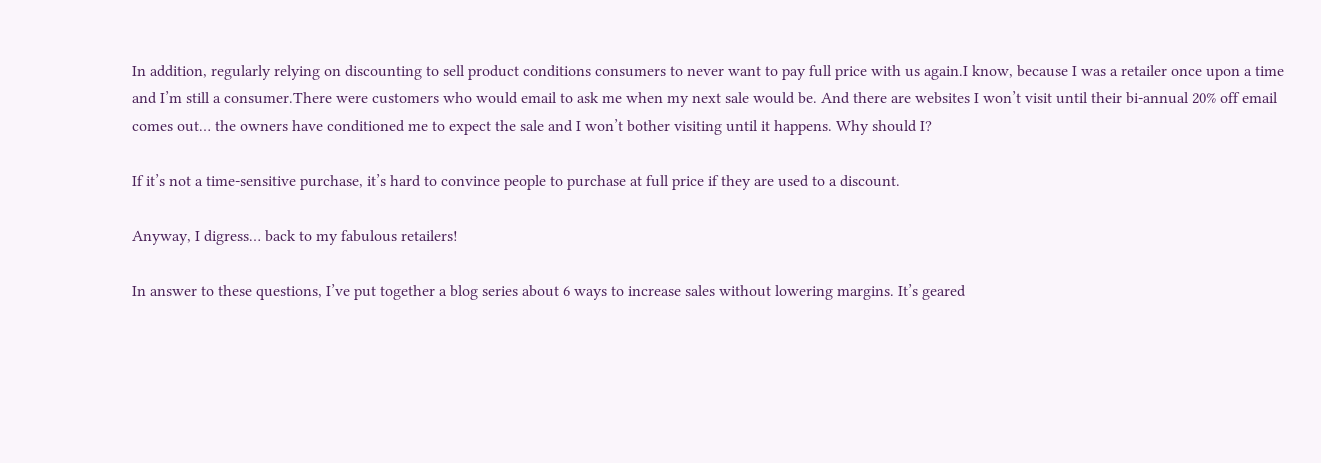In addition, regularly relying on discounting to sell product conditions consumers to never want to pay full price with us again.I know, because I was a retailer once upon a time and I’m still a consumer.There were customers who would email to ask me when my next sale would be. And there are websites I won’t visit until their bi-annual 20% off email comes out… the owners have conditioned me to expect the sale and I won’t bother visiting until it happens. Why should I?

If it’s not a time-sensitive purchase, it’s hard to convince people to purchase at full price if they are used to a discount.

Anyway, I digress… back to my fabulous retailers!

In answer to these questions, I’ve put together a blog series about 6 ways to increase sales without lowering margins. It’s geared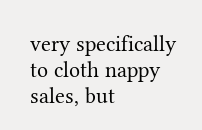very specifically to cloth nappy sales, but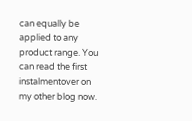can equally be applied to any product range. You can read the first instalmentover on my other blog now.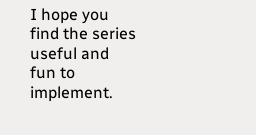I hope you find the series useful and fun to implement.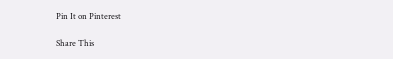Pin It on Pinterest

Share This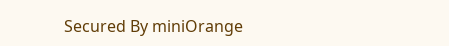Secured By miniOrange